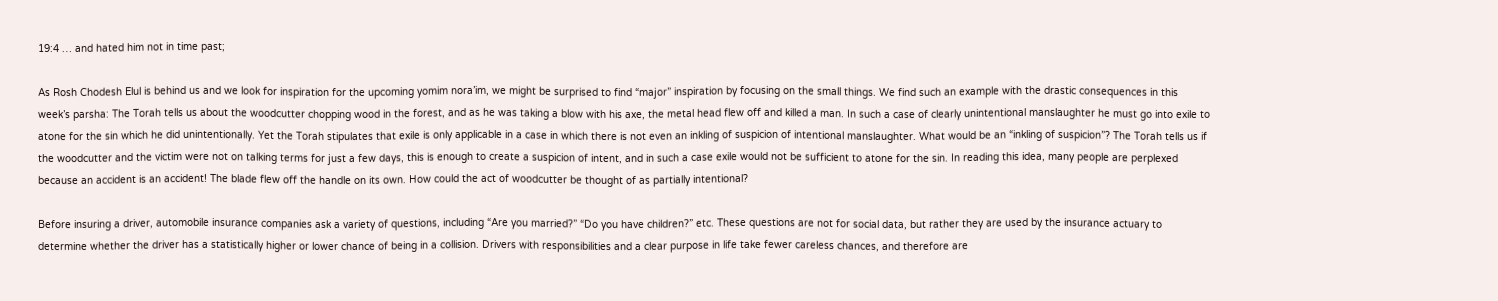19:4 … and hated him not in time past;

As Rosh Chodesh Elul is behind us and we look for inspiration for the upcoming yomim nora’im, we might be surprised to find “major” inspiration by focusing on the small things. We find such an example with the drastic consequences in this week’s parsha: The Torah tells us about the woodcutter chopping wood in the forest, and as he was taking a blow with his axe, the metal head flew off and killed a man. In such a case of clearly unintentional manslaughter he must go into exile to atone for the sin which he did unintentionally. Yet the Torah stipulates that exile is only applicable in a case in which there is not even an inkling of suspicion of intentional manslaughter. What would be an “inkling of suspicion”? The Torah tells us if the woodcutter and the victim were not on talking terms for just a few days, this is enough to create a suspicion of intent, and in such a case exile would not be sufficient to atone for the sin. In reading this idea, many people are perplexed because an accident is an accident! The blade flew off the handle on its own. How could the act of woodcutter be thought of as partially intentional?

Before insuring a driver, automobile insurance companies ask a variety of questions, including “Are you married?” “Do you have children?” etc. These questions are not for social data, but rather they are used by the insurance actuary to determine whether the driver has a statistically higher or lower chance of being in a collision. Drivers with responsibilities and a clear purpose in life take fewer careless chances, and therefore are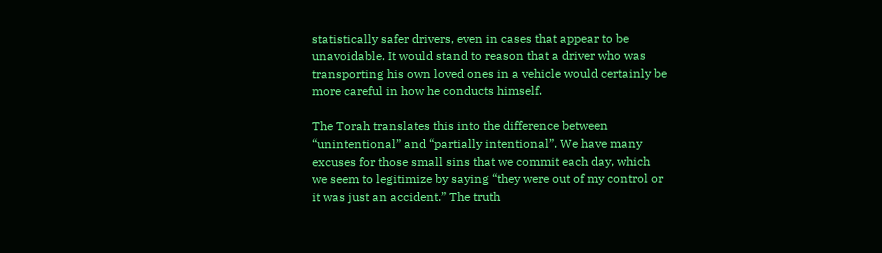statistically safer drivers, even in cases that appear to be unavoidable. It would stand to reason that a driver who was transporting his own loved ones in a vehicle would certainly be more careful in how he conducts himself.

The Torah translates this into the difference between “unintentional” and “partially intentional”. We have many excuses for those small sins that we commit each day, which we seem to legitimize by saying “they were out of my control or it was just an accident.” The truth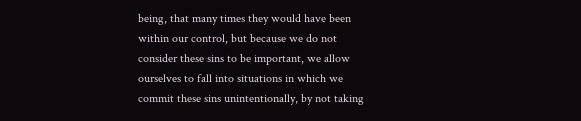being, that many times they would have been within our control, but because we do not consider these sins to be important, we allow ourselves to fall into situations in which we commit these sins unintentionally, by not taking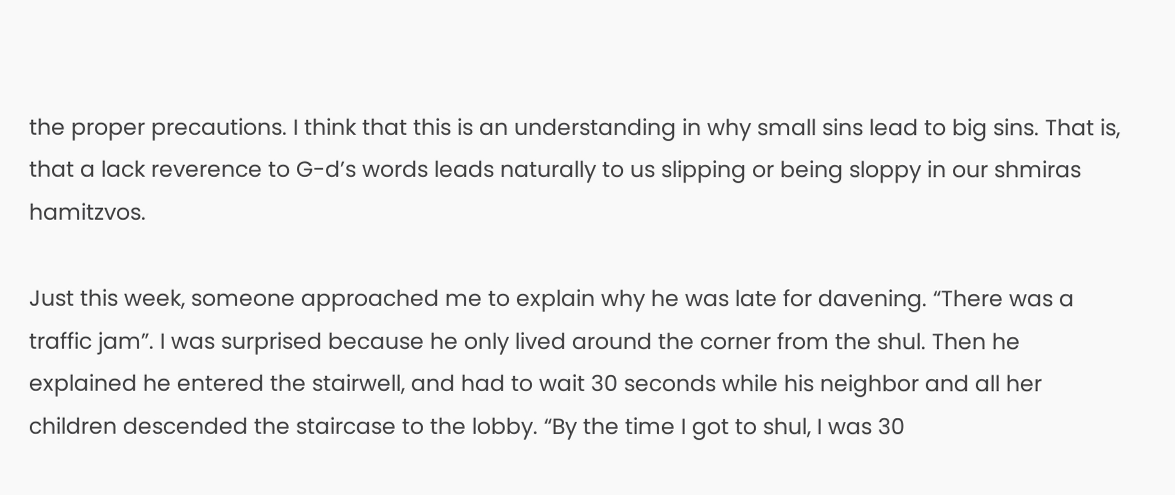the proper precautions. I think that this is an understanding in why small sins lead to big sins. That is, that a lack reverence to G-d’s words leads naturally to us slipping or being sloppy in our shmiras hamitzvos.

Just this week, someone approached me to explain why he was late for davening. “There was a traffic jam”. I was surprised because he only lived around the corner from the shul. Then he explained he entered the stairwell, and had to wait 30 seconds while his neighbor and all her children descended the staircase to the lobby. “By the time I got to shul, I was 30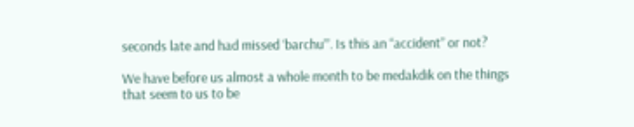seconds late and had missed ‘barchu’”. Is this an “accident” or not?

We have before us almost a whole month to be medakdik on the things that seem to us to be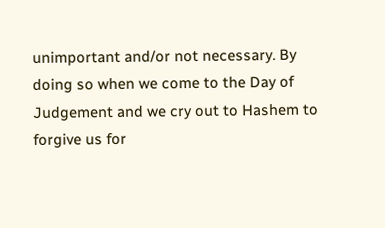unimportant and/or not necessary. By doing so when we come to the Day of Judgement and we cry out to Hashem to forgive us for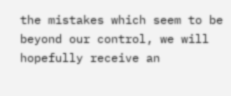the mistakes which seem to be beyond our control, we will hopefully receive an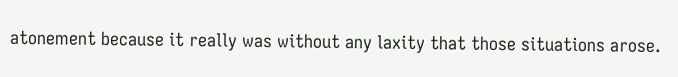atonement because it really was without any laxity that those situations arose.